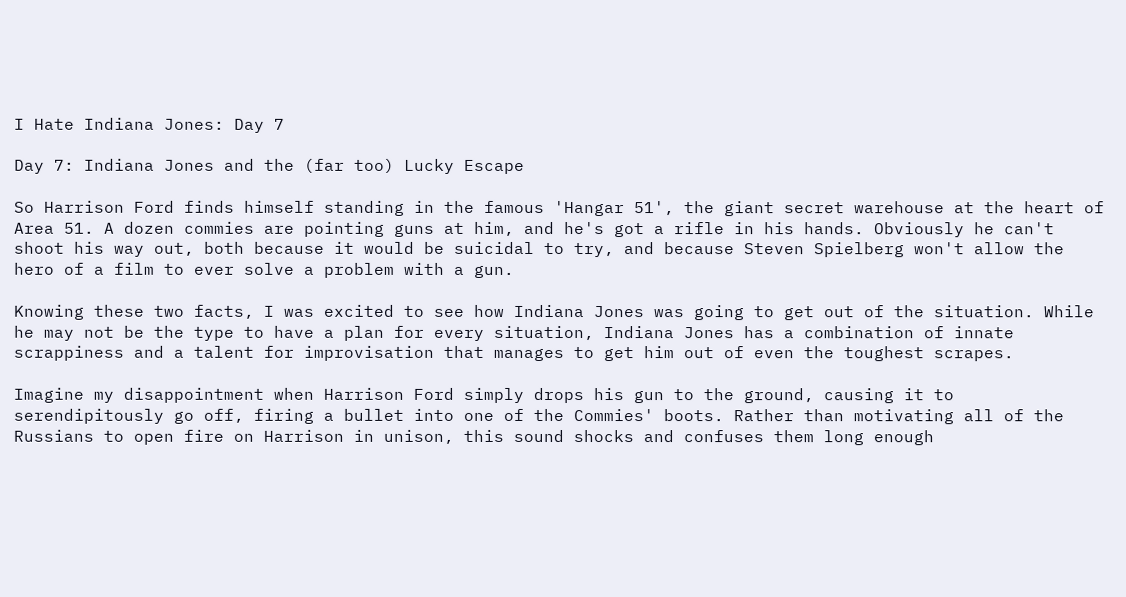I Hate Indiana Jones: Day 7

Day 7: Indiana Jones and the (far too) Lucky Escape

So Harrison Ford finds himself standing in the famous 'Hangar 51', the giant secret warehouse at the heart of Area 51. A dozen commies are pointing guns at him, and he's got a rifle in his hands. Obviously he can't shoot his way out, both because it would be suicidal to try, and because Steven Spielberg won't allow the hero of a film to ever solve a problem with a gun.

Knowing these two facts, I was excited to see how Indiana Jones was going to get out of the situation. While he may not be the type to have a plan for every situation, Indiana Jones has a combination of innate scrappiness and a talent for improvisation that manages to get him out of even the toughest scrapes.

Imagine my disappointment when Harrison Ford simply drops his gun to the ground, causing it to serendipitously go off, firing a bullet into one of the Commies' boots. Rather than motivating all of the Russians to open fire on Harrison in unison, this sound shocks and confuses them long enough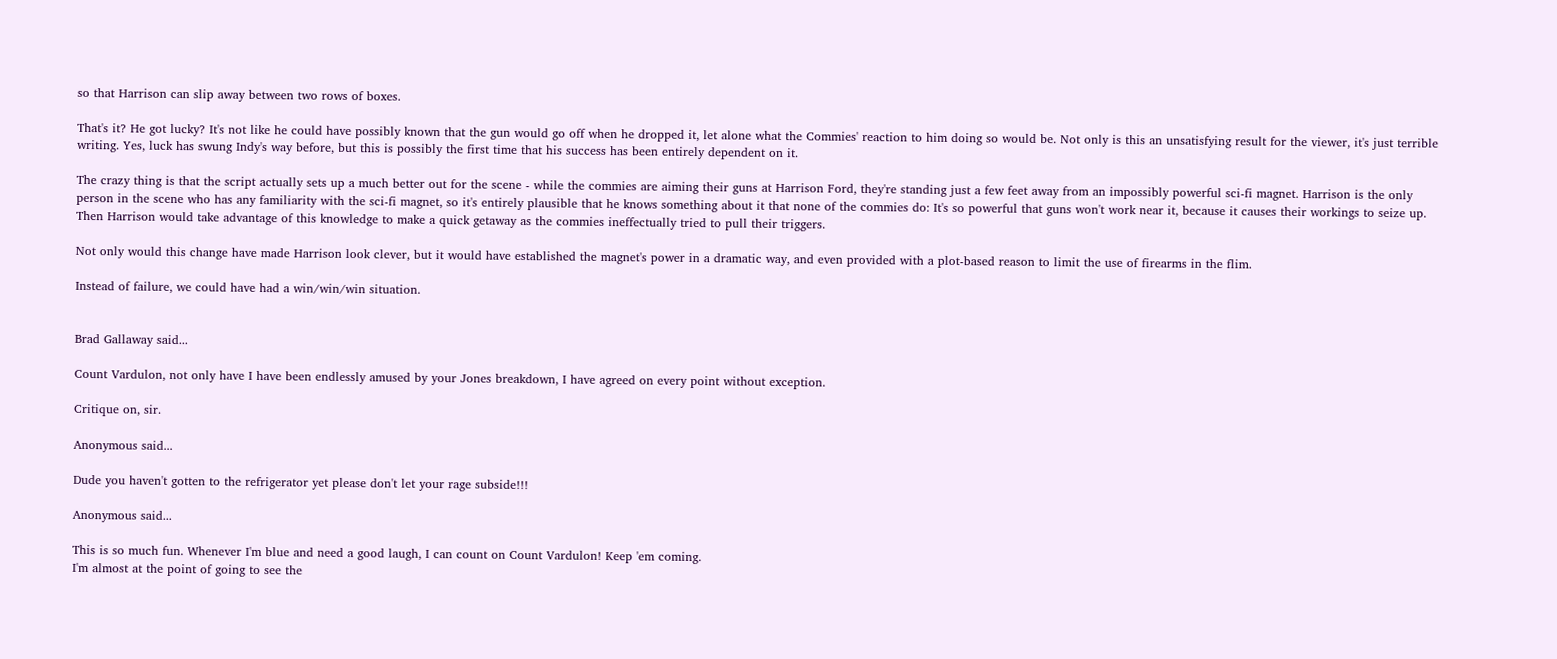so that Harrison can slip away between two rows of boxes.

That's it? He got lucky? It's not like he could have possibly known that the gun would go off when he dropped it, let alone what the Commies' reaction to him doing so would be. Not only is this an unsatisfying result for the viewer, it's just terrible writing. Yes, luck has swung Indy's way before, but this is possibly the first time that his success has been entirely dependent on it.

The crazy thing is that the script actually sets up a much better out for the scene - while the commies are aiming their guns at Harrison Ford, they're standing just a few feet away from an impossibly powerful sci-fi magnet. Harrison is the only person in the scene who has any familiarity with the sci-fi magnet, so it's entirely plausible that he knows something about it that none of the commies do: It's so powerful that guns won't work near it, because it causes their workings to seize up. Then Harrison would take advantage of this knowledge to make a quick getaway as the commies ineffectually tried to pull their triggers.

Not only would this change have made Harrison look clever, but it would have established the magnet's power in a dramatic way, and even provided with a plot-based reason to limit the use of firearms in the flim.

Instead of failure, we could have had a win/win/win situation.


Brad Gallaway said...

Count Vardulon, not only have I have been endlessly amused by your Jones breakdown, I have agreed on every point without exception.

Critique on, sir.

Anonymous said...

Dude you haven't gotten to the refrigerator yet please don't let your rage subside!!!

Anonymous said...

This is so much fun. Whenever I'm blue and need a good laugh, I can count on Count Vardulon! Keep 'em coming.
I'm almost at the point of going to see the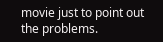movie just to point out the problems.